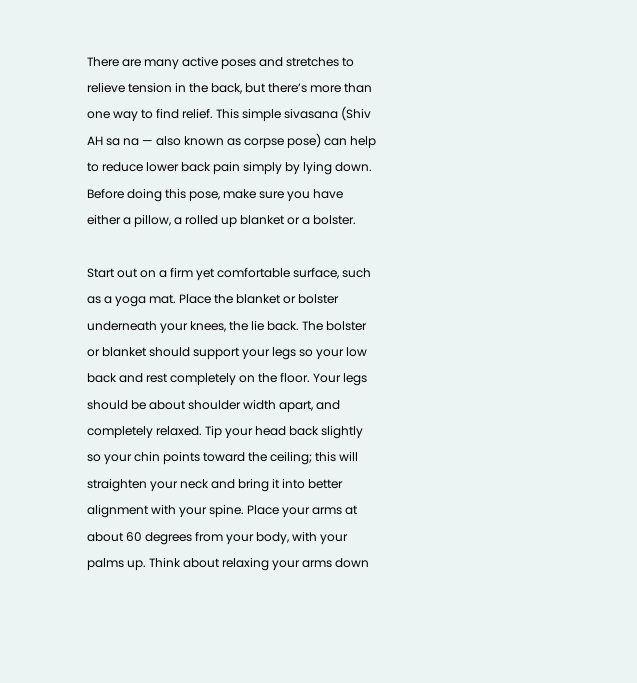There are many active poses and stretches to relieve tension in the back, but there’s more than one way to find relief. This simple sivasana (Shiv AH sa na — also known as corpse pose) can help to reduce lower back pain simply by lying down. Before doing this pose, make sure you have either a pillow, a rolled up blanket or a bolster.

Start out on a firm yet comfortable surface, such as a yoga mat. Place the blanket or bolster underneath your knees, the lie back. The bolster or blanket should support your legs so your low back and rest completely on the floor. Your legs should be about shoulder width apart, and completely relaxed. Tip your head back slightly so your chin points toward the ceiling; this will straighten your neck and bring it into better alignment with your spine. Place your arms at about 60 degrees from your body, with your palms up. Think about relaxing your arms down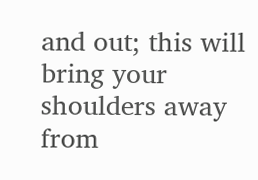and out; this will bring your shoulders away from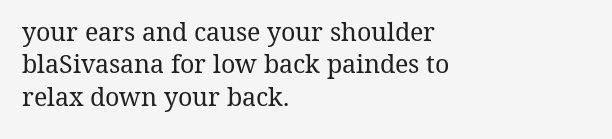your ears and cause your shoulder blaSivasana for low back paindes to relax down your back.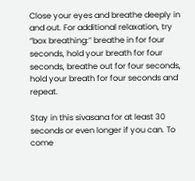Close your eyes and breathe deeply in and out. For additional relaxation, try “box breathing:” breathe in for four seconds, hold your breath for four seconds, breathe out for four seconds, hold your breath for four seconds and repeat.

Stay in this sivasana for at least 30 seconds or even longer if you can. To come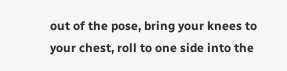out of the pose, bring your knees to your chest, roll to one side into the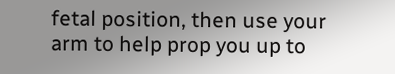fetal position, then use your arm to help prop you up to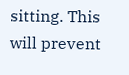sitting. This will prevent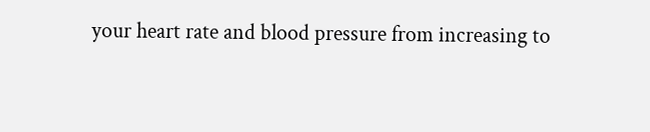your heart rate and blood pressure from increasing to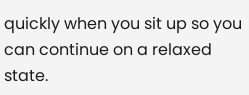quickly when you sit up so you can continue on a relaxed state.